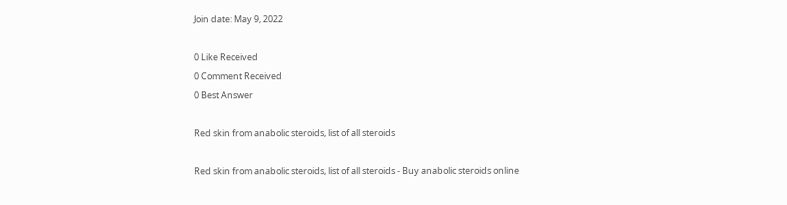Join date: May 9, 2022

0 Like Received
0 Comment Received
0 Best Answer

Red skin from anabolic steroids, list of all steroids

Red skin from anabolic steroids, list of all steroids - Buy anabolic steroids online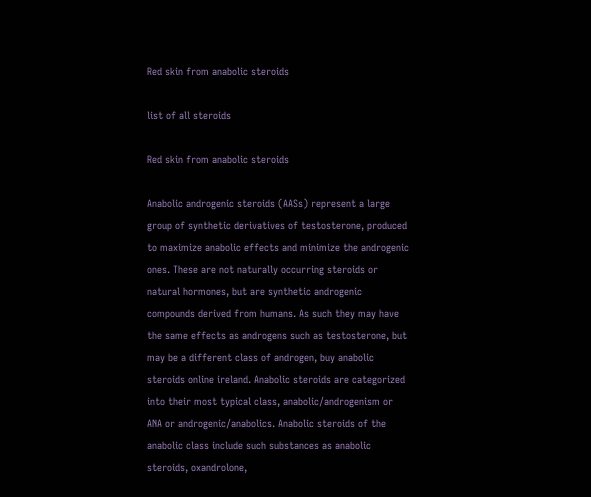Red skin from anabolic steroids

list of all steroids

Red skin from anabolic steroids

Anabolic androgenic steroids (AASs) represent a large group of synthetic derivatives of testosterone, produced to maximize anabolic effects and minimize the androgenic ones. These are not naturally occurring steroids or natural hormones, but are synthetic androgenic compounds derived from humans. As such they may have the same effects as androgens such as testosterone, but may be a different class of androgen, buy anabolic steroids online ireland. Anabolic steroids are categorized into their most typical class, anabolic/androgenism or ANA or androgenic/anabolics. Anabolic steroids of the anabolic class include such substances as anabolic steroids, oxandrolone,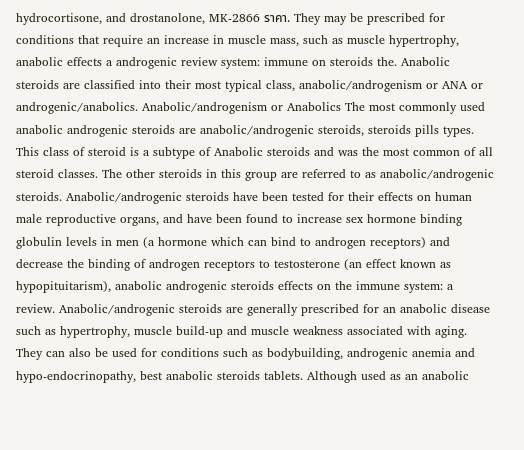hydrocortisone, and drostanolone, MK-2866 ราคา. They may be prescribed for conditions that require an increase in muscle mass, such as muscle hypertrophy, anabolic effects a androgenic review system: immune on steroids the. Anabolic steroids are classified into their most typical class, anabolic/androgenism or ANA or androgenic/anabolics. Anabolic/androgenism or Anabolics The most commonly used anabolic androgenic steroids are anabolic/androgenic steroids, steroids pills types. This class of steroid is a subtype of Anabolic steroids and was the most common of all steroid classes. The other steroids in this group are referred to as anabolic/androgenic steroids. Anabolic/androgenic steroids have been tested for their effects on human male reproductive organs, and have been found to increase sex hormone binding globulin levels in men (a hormone which can bind to androgen receptors) and decrease the binding of androgen receptors to testosterone (an effect known as hypopituitarism), anabolic androgenic steroids effects on the immune system: a review. Anabolic/androgenic steroids are generally prescribed for an anabolic disease such as hypertrophy, muscle build-up and muscle weakness associated with aging. They can also be used for conditions such as bodybuilding, androgenic anemia and hypo-endocrinopathy, best anabolic steroids tablets. Although used as an anabolic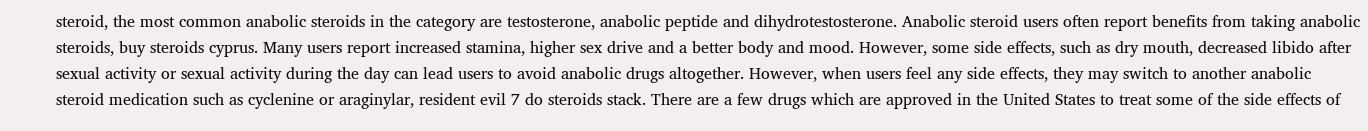steroid, the most common anabolic steroids in the category are testosterone, anabolic peptide and dihydrotestosterone. Anabolic steroid users often report benefits from taking anabolic steroids, buy steroids cyprus. Many users report increased stamina, higher sex drive and a better body and mood. However, some side effects, such as dry mouth, decreased libido after sexual activity or sexual activity during the day can lead users to avoid anabolic drugs altogether. However, when users feel any side effects, they may switch to another anabolic steroid medication such as cyclenine or araginylar, resident evil 7 do steroids stack. There are a few drugs which are approved in the United States to treat some of the side effects of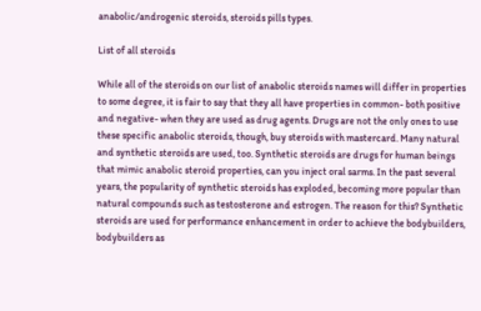anabolic/androgenic steroids, steroids pills types.

List of all steroids

While all of the steroids on our list of anabolic steroids names will differ in properties to some degree, it is fair to say that they all have properties in common- both positive and negative- when they are used as drug agents. Drugs are not the only ones to use these specific anabolic steroids, though, buy steroids with mastercard. Many natural and synthetic steroids are used, too. Synthetic steroids are drugs for human beings that mimic anabolic steroid properties, can you inject oral sarms. In the past several years, the popularity of synthetic steroids has exploded, becoming more popular than natural compounds such as testosterone and estrogen. The reason for this? Synthetic steroids are used for performance enhancement in order to achieve the bodybuilders, bodybuilders as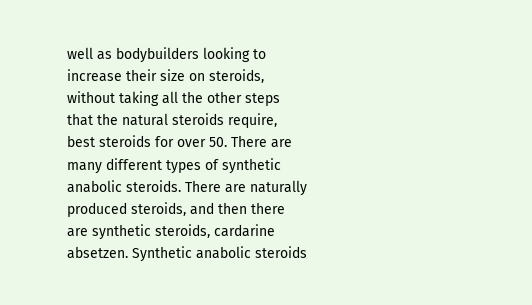well as bodybuilders looking to increase their size on steroids, without taking all the other steps that the natural steroids require, best steroids for over 50. There are many different types of synthetic anabolic steroids. There are naturally produced steroids, and then there are synthetic steroids, cardarine absetzen. Synthetic anabolic steroids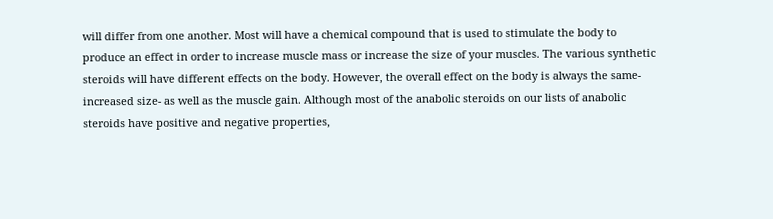will differ from one another. Most will have a chemical compound that is used to stimulate the body to produce an effect in order to increase muscle mass or increase the size of your muscles. The various synthetic steroids will have different effects on the body. However, the overall effect on the body is always the same- increased size- as well as the muscle gain. Although most of the anabolic steroids on our lists of anabolic steroids have positive and negative properties,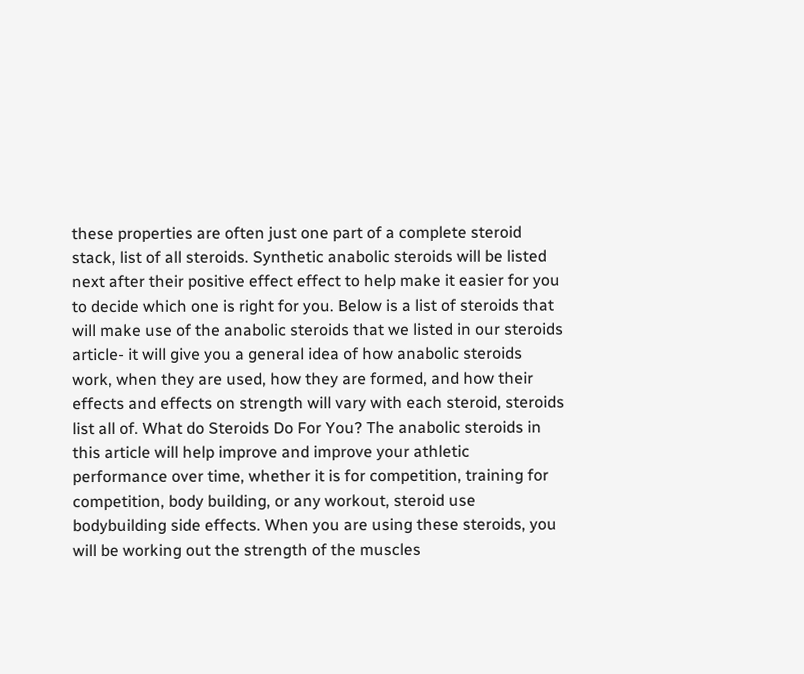these properties are often just one part of a complete steroid stack, list of all steroids. Synthetic anabolic steroids will be listed next after their positive effect effect to help make it easier for you to decide which one is right for you. Below is a list of steroids that will make use of the anabolic steroids that we listed in our steroids article- it will give you a general idea of how anabolic steroids work, when they are used, how they are formed, and how their effects and effects on strength will vary with each steroid, steroids list all of. What do Steroids Do For You? The anabolic steroids in this article will help improve and improve your athletic performance over time, whether it is for competition, training for competition, body building, or any workout, steroid use bodybuilding side effects. When you are using these steroids, you will be working out the strength of the muscles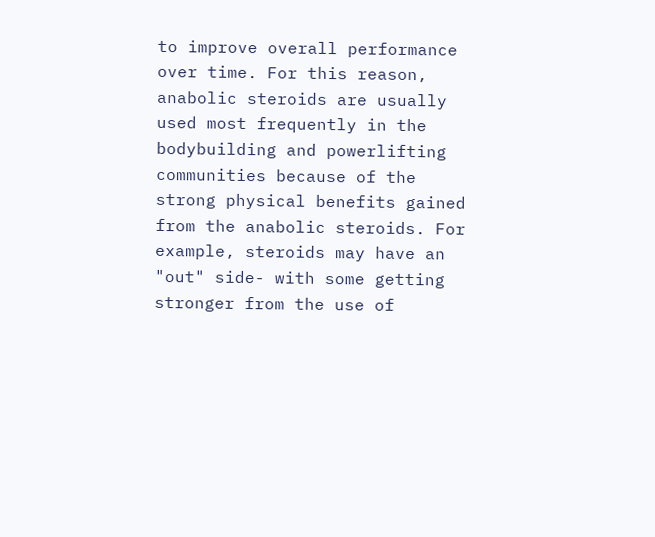to improve overall performance over time. For this reason, anabolic steroids are usually used most frequently in the bodybuilding and powerlifting communities because of the strong physical benefits gained from the anabolic steroids. For example, steroids may have an "out" side- with some getting stronger from the use of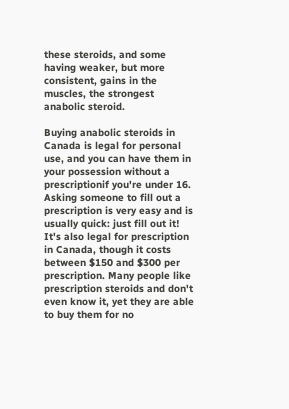these steroids, and some having weaker, but more consistent, gains in the muscles, the strongest anabolic steroid.

Buying anabolic steroids in Canada is legal for personal use, and you can have them in your possession without a prescriptionif you're under 16. Asking someone to fill out a prescription is very easy and is usually quick: just fill out it! It's also legal for prescription in Canada, though it costs between $150 and $300 per prescription. Many people like prescription steroids and don't even know it, yet they are able to buy them for no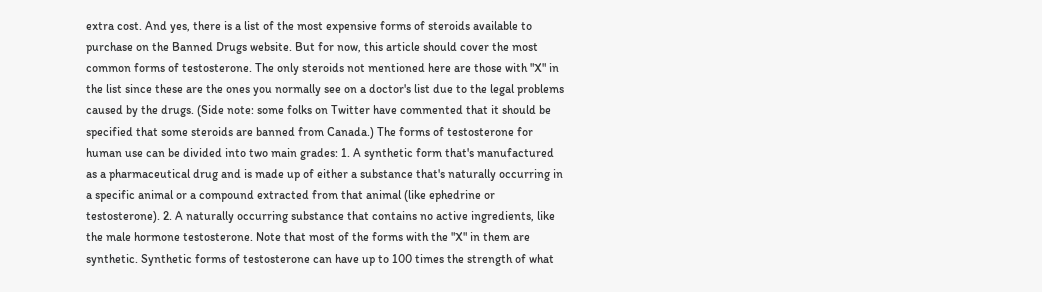extra cost. And yes, there is a list of the most expensive forms of steroids available to purchase on the Banned Drugs website. But for now, this article should cover the most common forms of testosterone. The only steroids not mentioned here are those with "X" in the list since these are the ones you normally see on a doctor's list due to the legal problems caused by the drugs. (Side note: some folks on Twitter have commented that it should be specified that some steroids are banned from Canada.) The forms of testosterone for human use can be divided into two main grades: 1. A synthetic form that's manufactured as a pharmaceutical drug and is made up of either a substance that's naturally occurring in a specific animal or a compound extracted from that animal (like ephedrine or testosterone). 2. A naturally occurring substance that contains no active ingredients, like the male hormone testosterone. Note that most of the forms with the "X" in them are synthetic. Synthetic forms of testosterone can have up to 100 times the strength of what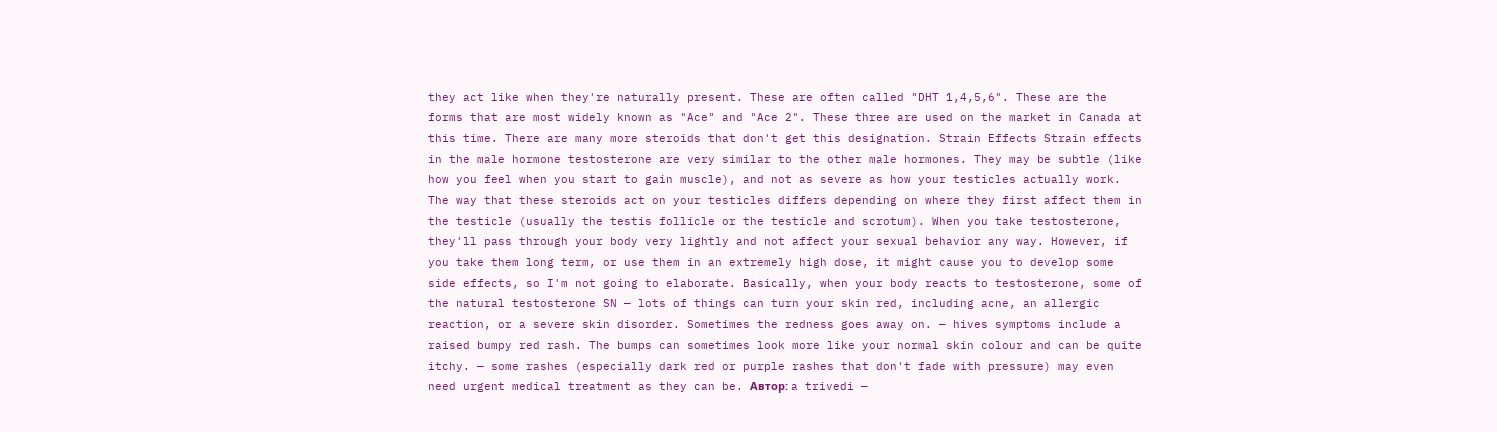they act like when they're naturally present. These are often called "DHT 1,4,5,6". These are the forms that are most widely known as "Ace" and "Ace 2". These three are used on the market in Canada at this time. There are many more steroids that don't get this designation. Strain Effects Strain effects in the male hormone testosterone are very similar to the other male hormones. They may be subtle (like how you feel when you start to gain muscle), and not as severe as how your testicles actually work. The way that these steroids act on your testicles differs depending on where they first affect them in the testicle (usually the testis follicle or the testicle and scrotum). When you take testosterone, they'll pass through your body very lightly and not affect your sexual behavior any way. However, if you take them long term, or use them in an extremely high dose, it might cause you to develop some side effects, so I'm not going to elaborate. Basically, when your body reacts to testosterone, some of the natural testosterone SN — lots of things can turn your skin red, including acne, an allergic reaction, or a severe skin disorder. Sometimes the redness goes away on. — hives symptoms include a raised bumpy red rash. The bumps can sometimes look more like your normal skin colour and can be quite itchy. — some rashes (especially dark red or purple rashes that don't fade with pressure) may even need urgent medical treatment as they can be. Автор: a trivedi —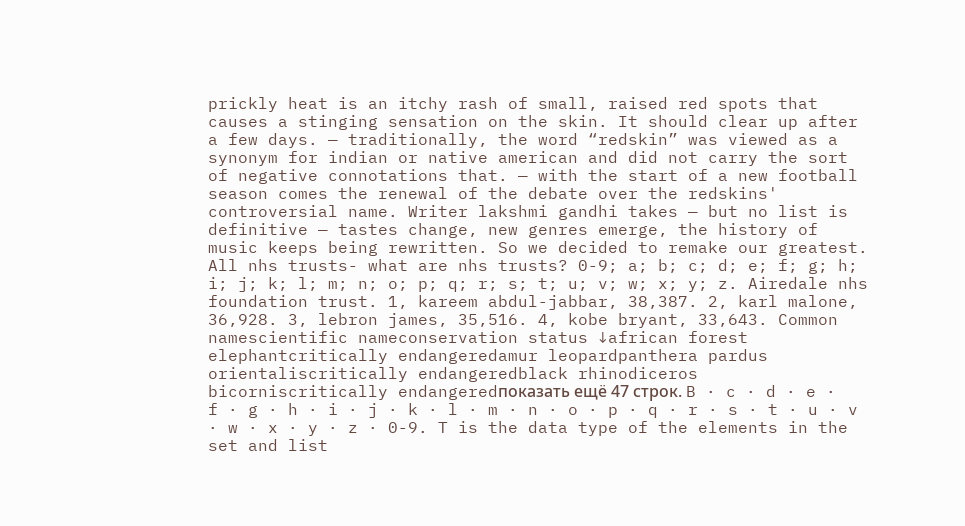prickly heat is an itchy rash of small, raised red spots that causes a stinging sensation on the skin. It should clear up after a few days. — traditionally, the word “redskin” was viewed as a synonym for indian or native american and did not carry the sort of negative connotations that. — with the start of a new football season comes the renewal of the debate over the redskins' controversial name. Writer lakshmi gandhi takes — but no list is definitive — tastes change, new genres emerge, the history of music keeps being rewritten. So we decided to remake our greatest. All nhs trusts- what are nhs trusts? 0-9; a; b; c; d; e; f; g; h; i; j; k; l; m; n; o; p; q; r; s; t; u; v; w; x; y; z. Airedale nhs foundation trust. 1, kareem abdul-jabbar, 38,387. 2, karl malone, 36,928. 3, lebron james, 35,516. 4, kobe bryant, 33,643. Common namescientific nameconservation status ↓african forest elephantcritically endangeredamur leopardpanthera pardus orientaliscritically endangeredblack rhinodiceros bicorniscritically endangeredпоказать ещё 47 строк. B · c · d · e · f · g · h · i · j · k · l · m · n · o · p · q · r · s · t · u · v · w · x · y · z · 0-9. T is the data type of the elements in the set and list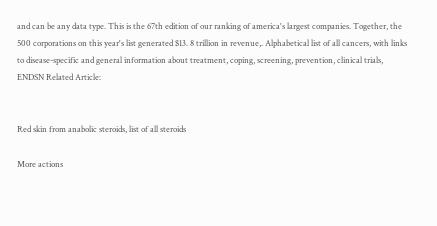and can be any data type. This is the 67th edition of our ranking of america's largest companies. Together, the 500 corporations on this year's list generated $13. 8 trillion in revenue,. Alphabetical list of all cancers, with links to disease-specific and general information about treatment, coping, screening, prevention, clinical trials, ENDSN Related Article:


Red skin from anabolic steroids, list of all steroids

More actions